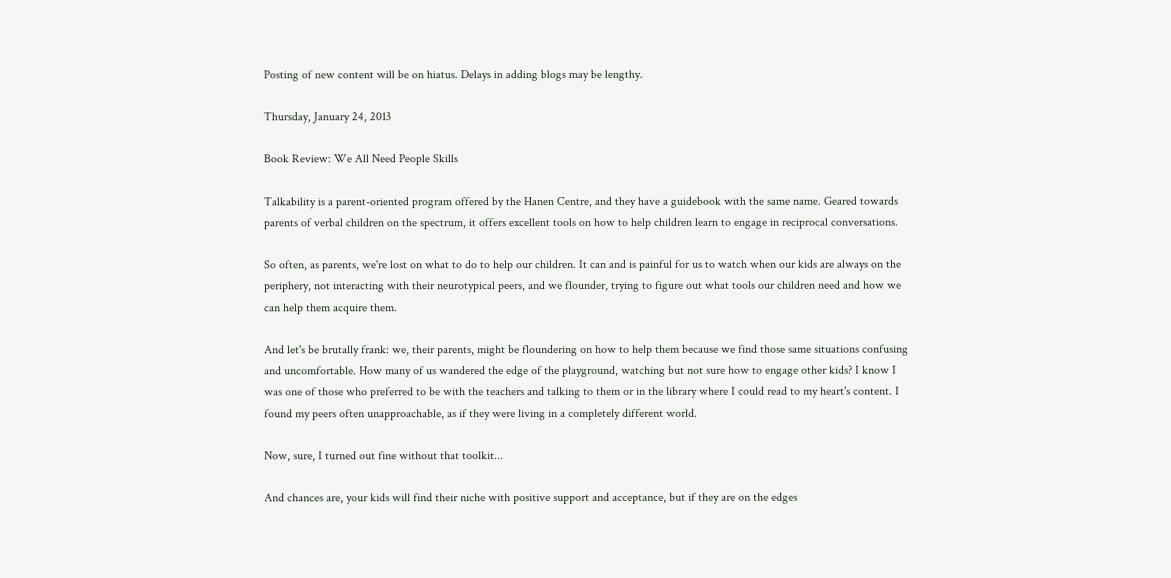Posting of new content will be on hiatus. Delays in adding blogs may be lengthy.

Thursday, January 24, 2013

Book Review: We All Need People Skills

Talkability is a parent-oriented program offered by the Hanen Centre, and they have a guidebook with the same name. Geared towards parents of verbal children on the spectrum, it offers excellent tools on how to help children learn to engage in reciprocal conversations.

So often, as parents, we're lost on what to do to help our children. It can and is painful for us to watch when our kids are always on the periphery, not interacting with their neurotypical peers, and we flounder, trying to figure out what tools our children need and how we can help them acquire them.

And let's be brutally frank: we, their parents, might be floundering on how to help them because we find those same situations confusing and uncomfortable. How many of us wandered the edge of the playground, watching but not sure how to engage other kids? I know I was one of those who preferred to be with the teachers and talking to them or in the library where I could read to my heart's content. I found my peers often unapproachable, as if they were living in a completely different world.

Now, sure, I turned out fine without that toolkit...

And chances are, your kids will find their niche with positive support and acceptance, but if they are on the edges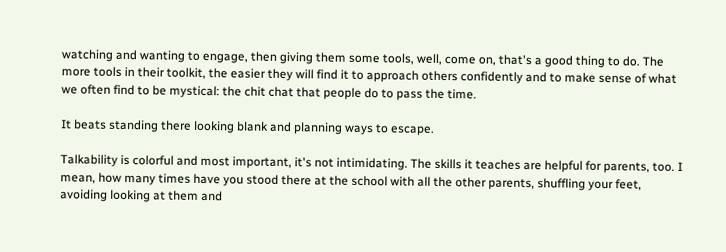watching and wanting to engage, then giving them some tools, well, come on, that's a good thing to do. The more tools in their toolkit, the easier they will find it to approach others confidently and to make sense of what we often find to be mystical: the chit chat that people do to pass the time.

It beats standing there looking blank and planning ways to escape.

Talkability is colorful and most important, it's not intimidating. The skills it teaches are helpful for parents, too. I mean, how many times have you stood there at the school with all the other parents, shuffling your feet, avoiding looking at them and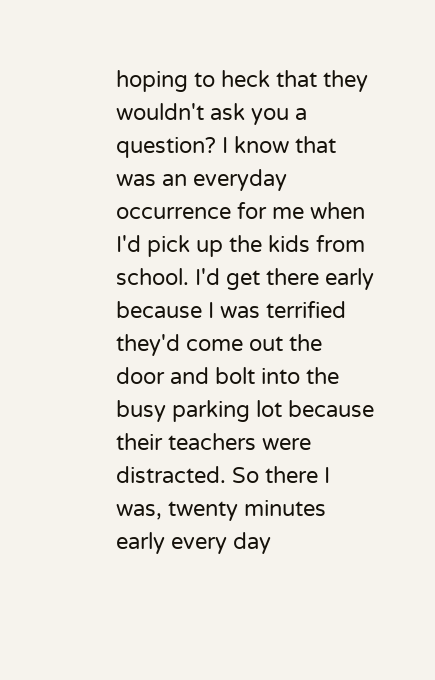hoping to heck that they wouldn't ask you a question? I know that was an everyday occurrence for me when I'd pick up the kids from school. I'd get there early because I was terrified they'd come out the door and bolt into the busy parking lot because their teachers were distracted. So there I was, twenty minutes early every day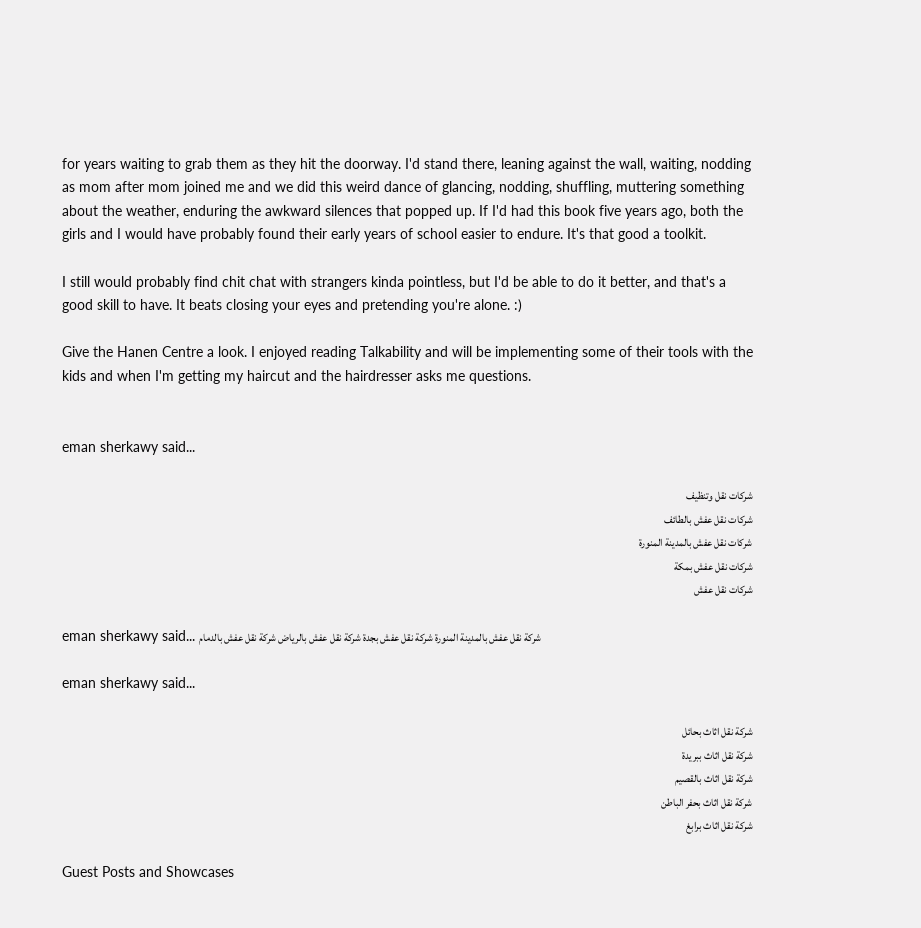for years waiting to grab them as they hit the doorway. I'd stand there, leaning against the wall, waiting, nodding as mom after mom joined me and we did this weird dance of glancing, nodding, shuffling, muttering something about the weather, enduring the awkward silences that popped up. If I'd had this book five years ago, both the girls and I would have probably found their early years of school easier to endure. It's that good a toolkit.

I still would probably find chit chat with strangers kinda pointless, but I'd be able to do it better, and that's a good skill to have. It beats closing your eyes and pretending you're alone. :)

Give the Hanen Centre a look. I enjoyed reading Talkability and will be implementing some of their tools with the kids and when I'm getting my haircut and the hairdresser asks me questions.


eman sherkawy said...

شركات نقل وتنظيف
شركات نقل عفش بالطائف
شركات نقل عفش بالمدينة المنورة
شركات نقل عفش بمكة
شركات نقل عفش

eman sherkawy said... شركة نقل عفش بالمدينة المنورة شركة نقل عفش بجدة شركة نقل عفش بالرياض شركة نقل عفش بالدمام

eman sherkawy said...

شركة نقل اثاث بحائل
شركة نقل اثاث ببريدة
شركة نقل اثاث بالقصيم
شركة نقل اثاث بحفر الباطن
شركة نقل اثاث برابغ

Guest Posts and Showcases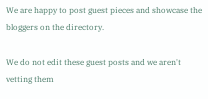We are happy to post guest pieces and showcase the bloggers on the directory.

We do not edit these guest posts and we aren't vetting them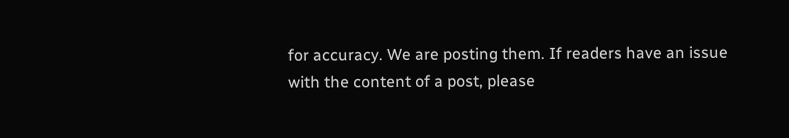for accuracy. We are posting them. If readers have an issue with the content of a post, please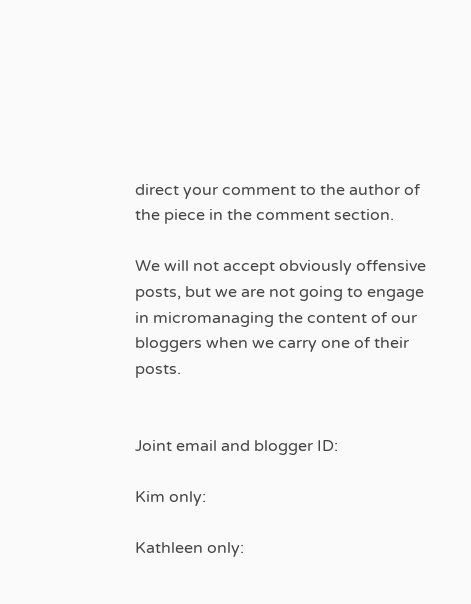direct your comment to the author of the piece in the comment section.

We will not accept obviously offensive posts, but we are not going to engage in micromanaging the content of our bloggers when we carry one of their posts.


Joint email and blogger ID:

Kim only:

Kathleen only: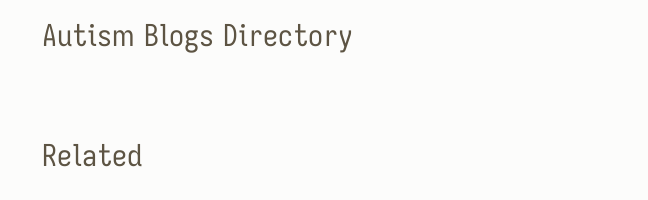Autism Blogs Directory

Related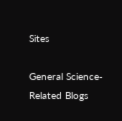Sites

General Science-Related Blogs